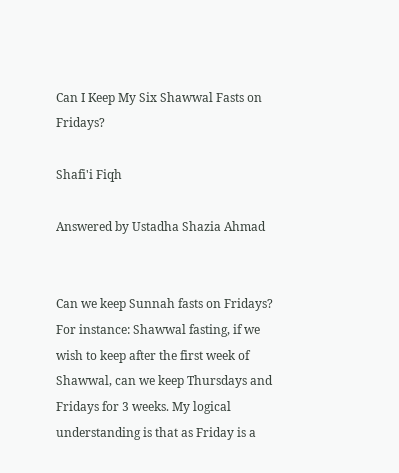Can I Keep My Six Shawwal Fasts on Fridays?

Shafi'i Fiqh

Answered by Ustadha Shazia Ahmad


Can we keep Sunnah fasts on Fridays? For instance: Shawwal fasting, if we wish to keep after the first week of Shawwal, can we keep Thursdays and Fridays for 3 weeks. My logical understanding is that as Friday is a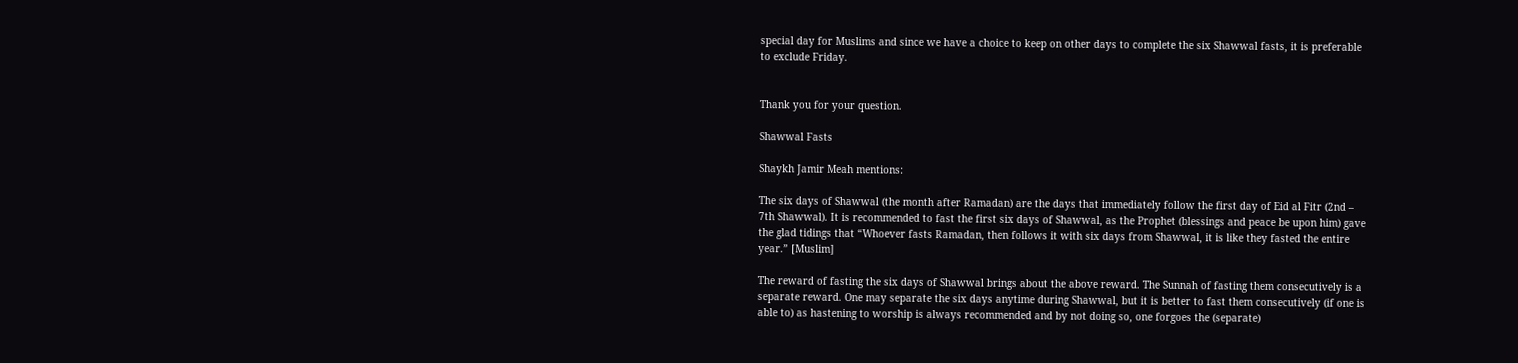special day for Muslims and since we have a choice to keep on other days to complete the six Shawwal fasts, it is preferable to exclude Friday.


Thank you for your question.

Shawwal Fasts

Shaykh Jamir Meah mentions:

The six days of Shawwal (the month after Ramadan) are the days that immediately follow the first day of Eid al Fitr (2nd – 7th Shawwal). It is recommended to fast the first six days of Shawwal, as the Prophet (blessings and peace be upon him) gave the glad tidings that “Whoever fasts Ramadan, then follows it with six days from Shawwal, it is like they fasted the entire year.” [Muslim]

The reward of fasting the six days of Shawwal brings about the above reward. The Sunnah of fasting them consecutively is a separate reward. One may separate the six days anytime during Shawwal, but it is better to fast them consecutively (if one is able to) as hastening to worship is always recommended and by not doing so, one forgoes the (separate)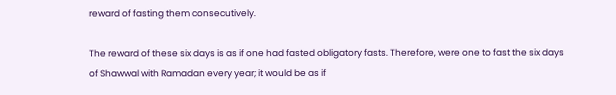reward of fasting them consecutively.

The reward of these six days is as if one had fasted obligatory fasts. Therefore, were one to fast the six days of Shawwal with Ramadan every year; it would be as if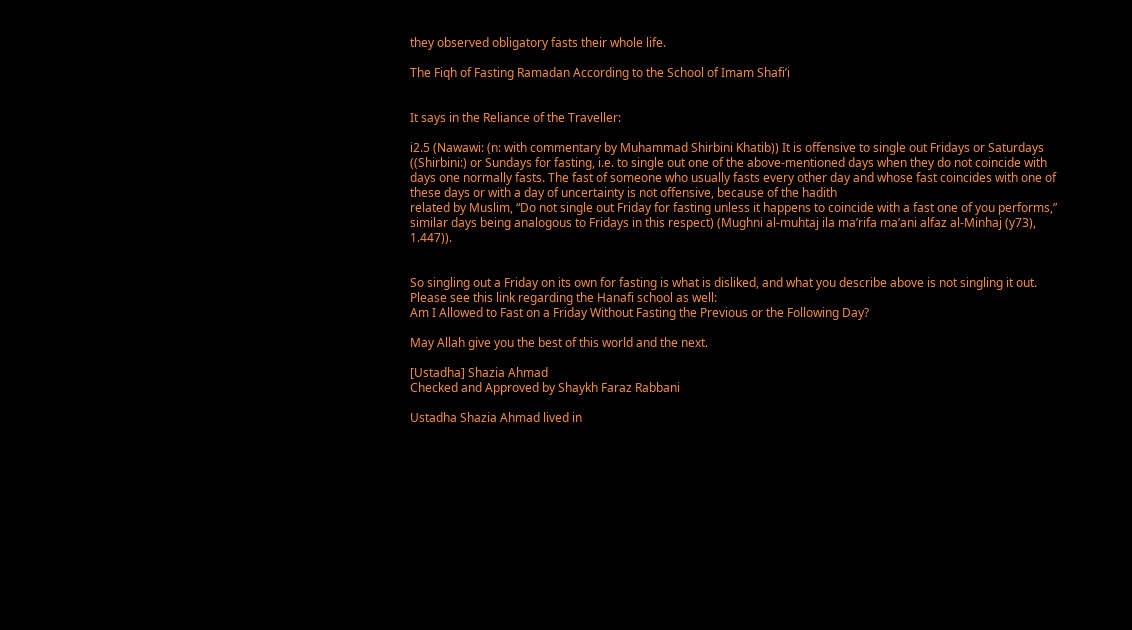they observed obligatory fasts their whole life.

The Fiqh of Fasting Ramadan According to the School of Imam Shafi’i


It says in the Reliance of the Traveller:

i2.5 (Nawawi: (n: with commentary by Muhammad Shirbini Khatib)) It is offensive to single out Fridays or Saturdays ((Shirbini:) or Sundays for fasting, i.e. to single out one of the above-mentioned days when they do not coincide with days one normally fasts. The fast of someone who usually fasts every other day and whose fast coincides with one of these days or with a day of uncertainty is not offensive, because of the hadith
related by Muslim, “Do not single out Friday for fasting unless it happens to coincide with a fast one of you performs,” similar days being analogous to Fridays in this respect) (Mughni al-muhtaj ila ma’rifa ma’ani alfaz al-Minhaj (y73), 1.447)).


So singling out a Friday on its own for fasting is what is disliked, and what you describe above is not singling it out. Please see this link regarding the Hanafi school as well:
Am I Allowed to Fast on a Friday Without Fasting the Previous or the Following Day?

May Allah give you the best of this world and the next.

[Ustadha] Shazia Ahmad
Checked and Approved by Shaykh Faraz Rabbani

Ustadha Shazia Ahmad lived in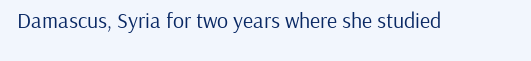Damascus, Syria for two years where she studied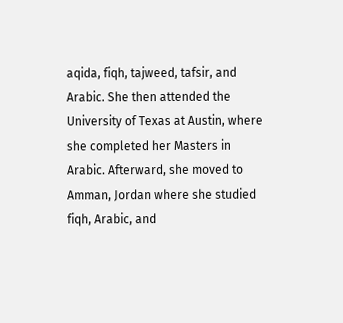aqida, fiqh, tajweed, tafsir, and Arabic. She then attended the University of Texas at Austin, where she completed her Masters in Arabic. Afterward, she moved to Amman, Jordan where she studied fiqh, Arabic, and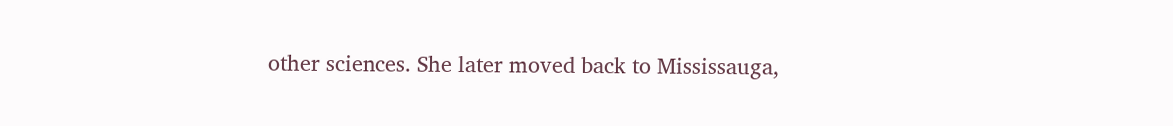other sciences. She later moved back to Mississauga,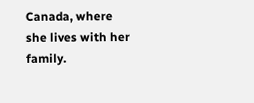Canada, where she lives with her family.